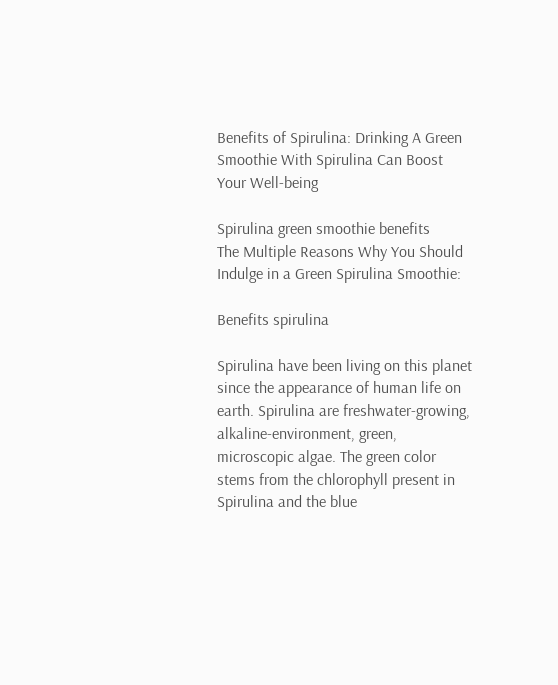Benefits of Spirulina: Drinking A Green Smoothie With Spirulina Can Boost Your Well-being

Spirulina green smoothie benefits
The Multiple Reasons Why You Should Indulge in a Green Spirulina Smoothie:

Benefits spirulina

Spirulina have been living on this planet since the appearance of human life on earth. Spirulina are freshwater-growing, alkaline-environment, green, microscopic algae. The green color stems from the chlorophyll present in Spirulina and the blue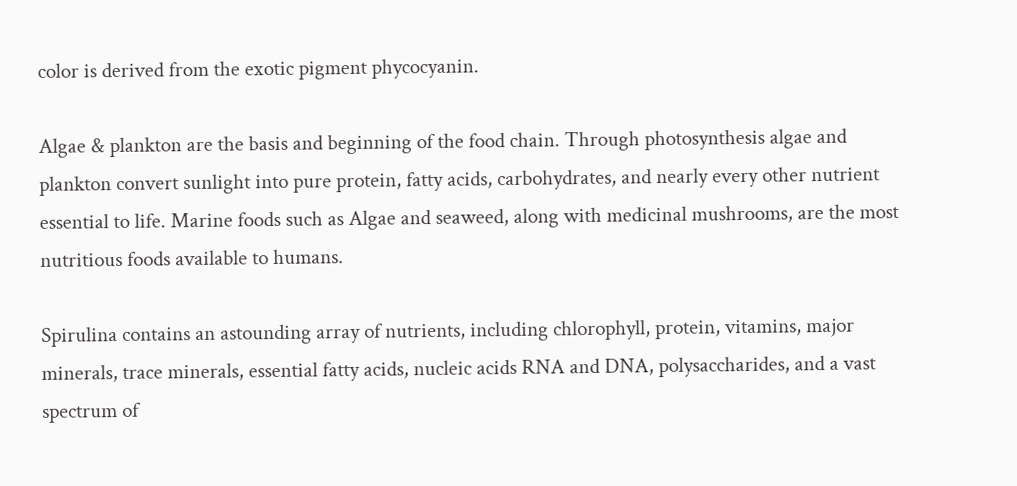color is derived from the exotic pigment phycocyanin.

Algae & plankton are the basis and beginning of the food chain. Through photosynthesis algae and plankton convert sunlight into pure protein, fatty acids, carbohydrates, and nearly every other nutrient essential to life. Marine foods such as Algae and seaweed, along with medicinal mushrooms, are the most nutritious foods available to humans.

Spirulina contains an astounding array of nutrients, including chlorophyll, protein, vitamins, major minerals, trace minerals, essential fatty acids, nucleic acids RNA and DNA, polysaccharides, and a vast spectrum of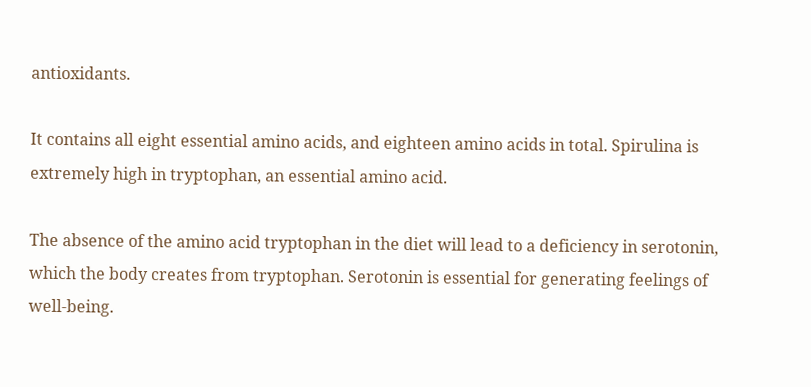antioxidants.

It contains all eight essential amino acids, and eighteen amino acids in total. Spirulina is extremely high in tryptophan, an essential amino acid.

The absence of the amino acid tryptophan in the diet will lead to a deficiency in serotonin, which the body creates from tryptophan. Serotonin is essential for generating feelings of well-being.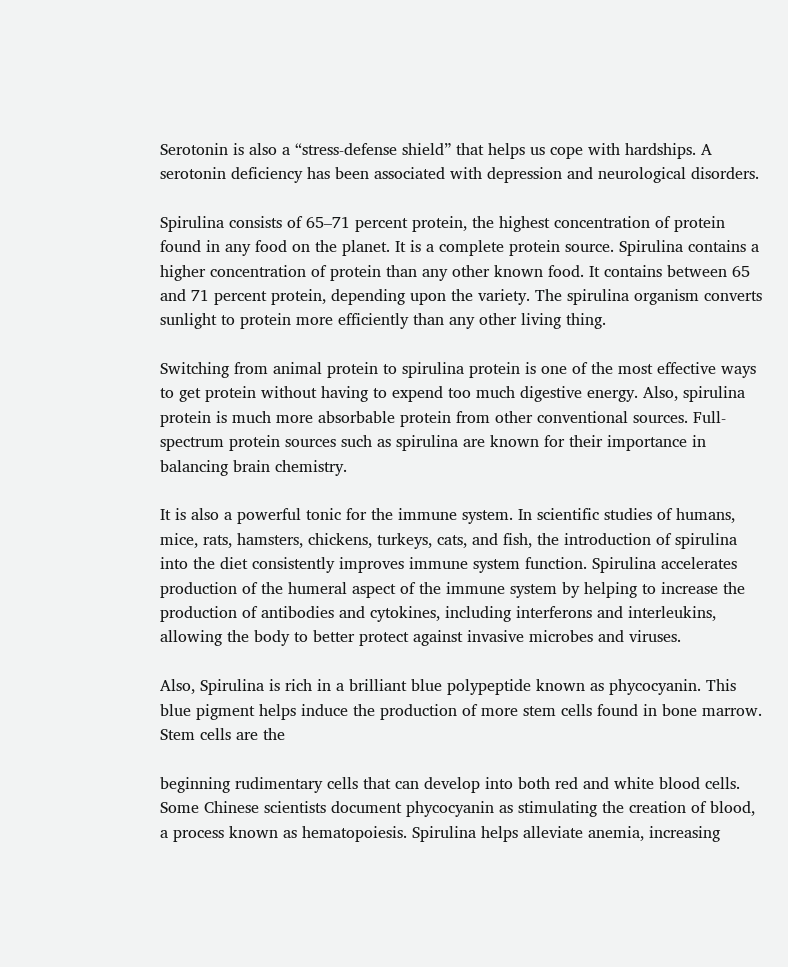Serotonin is also a “stress-defense shield” that helps us cope with hardships. A serotonin deficiency has been associated with depression and neurological disorders.

Spirulina consists of 65–71 percent protein, the highest concentration of protein found in any food on the planet. It is a complete protein source. Spirulina contains a higher concentration of protein than any other known food. It contains between 65 and 71 percent protein, depending upon the variety. The spirulina organism converts sunlight to protein more efficiently than any other living thing.

Switching from animal protein to spirulina protein is one of the most effective ways to get protein without having to expend too much digestive energy. Also, spirulina protein is much more absorbable protein from other conventional sources. Full-spectrum protein sources such as spirulina are known for their importance in balancing brain chemistry.

It is also a powerful tonic for the immune system. In scientific studies of humans, mice, rats, hamsters, chickens, turkeys, cats, and fish, the introduction of spirulina into the diet consistently improves immune system function. Spirulina accelerates production of the humeral aspect of the immune system by helping to increase the production of antibodies and cytokines, including interferons and interleukins, allowing the body to better protect against invasive microbes and viruses.

Also, Spirulina is rich in a brilliant blue polypeptide known as phycocyanin. This blue pigment helps induce the production of more stem cells found in bone marrow. Stem cells are the

beginning rudimentary cells that can develop into both red and white blood cells. Some Chinese scientists document phycocyanin as stimulating the creation of blood, a process known as hematopoiesis. Spirulina helps alleviate anemia, increasing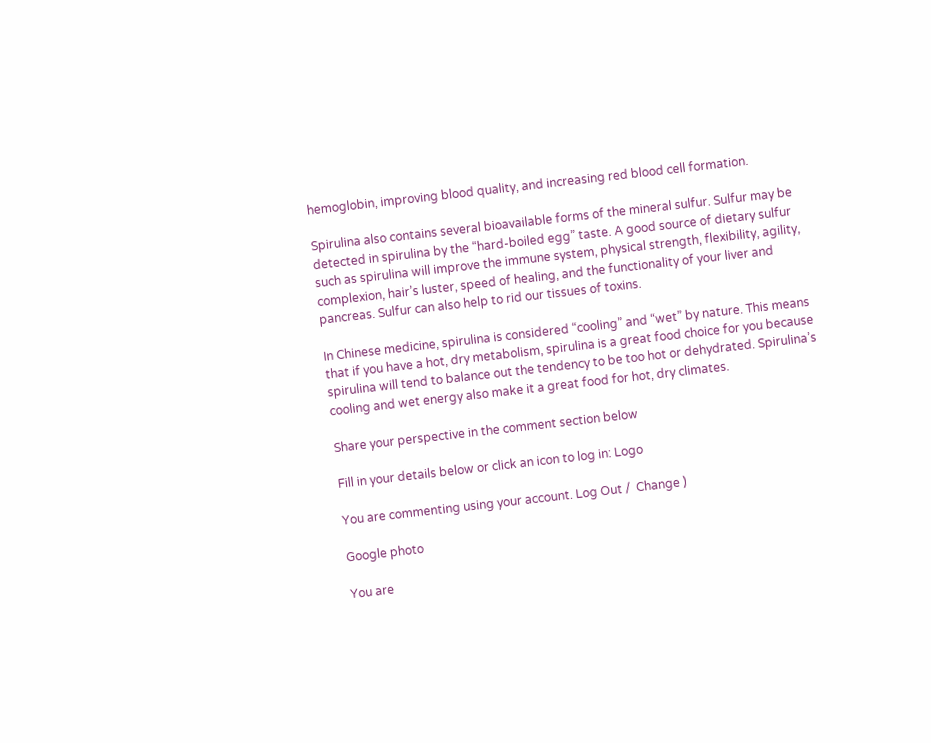hemoglobin, improving blood quality, and increasing red blood cell formation.

Spirulina also contains several bioavailable forms of the mineral sulfur. Sulfur may be detected in spirulina by the “hard-boiled egg” taste. A good source of dietary sulfur such as spirulina will improve the immune system, physical strength, flexibility, agility, complexion, hair’s luster, speed of healing, and the functionality of your liver and pancreas. Sulfur can also help to rid our tissues of toxins.

In Chinese medicine, spirulina is considered “cooling” and “wet” by nature. This means that if you have a hot, dry metabolism, spirulina is a great food choice for you because spirulina will tend to balance out the tendency to be too hot or dehydrated. Spirulina’s cooling and wet energy also make it a great food for hot, dry climates.

Share your perspective in the comment section below

Fill in your details below or click an icon to log in: Logo

You are commenting using your account. Log Out /  Change )

Google photo

You are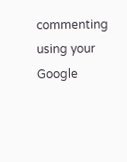commenting using your Google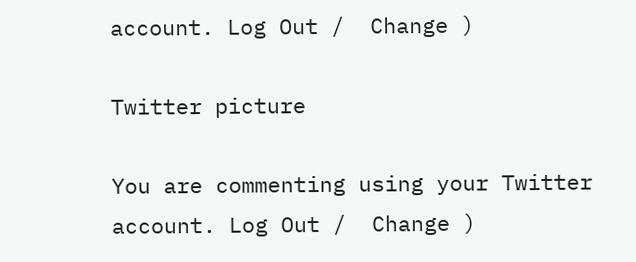account. Log Out /  Change )

Twitter picture

You are commenting using your Twitter account. Log Out /  Change )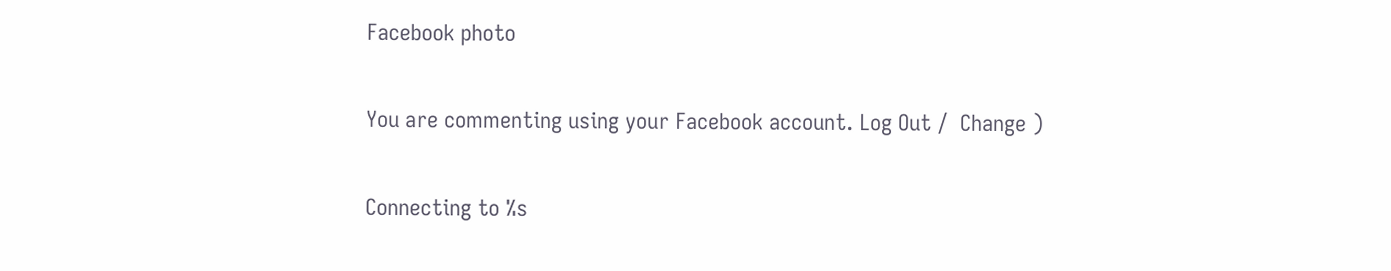Facebook photo

You are commenting using your Facebook account. Log Out /  Change )

Connecting to %s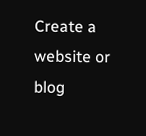Create a website or blog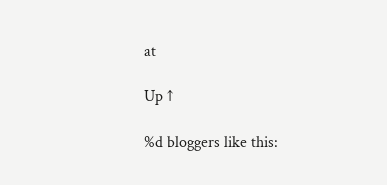at

Up ↑

%d bloggers like this: